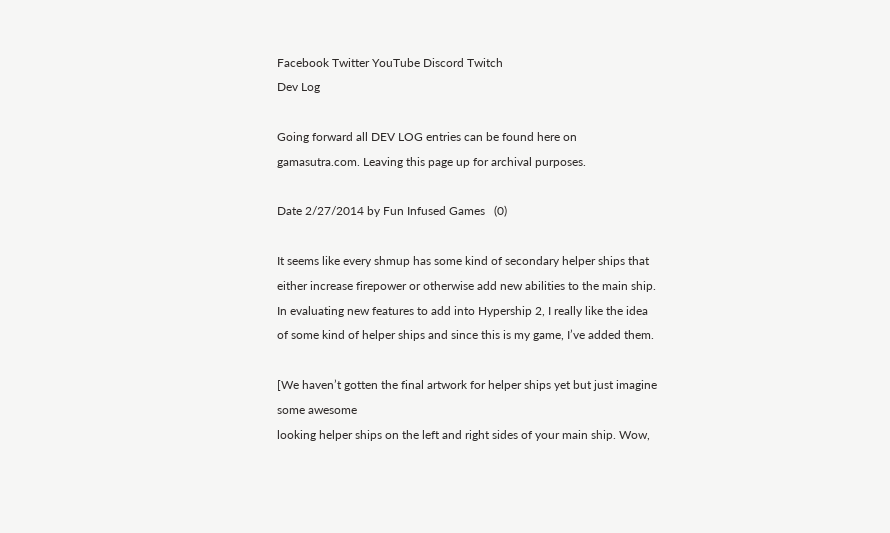Facebook Twitter YouTube Discord Twitch
Dev Log

Going forward all DEV LOG entries can be found here on gamasutra.com. Leaving this page up for archival purposes.

Date 2/27/2014 by Fun Infused Games   (0)

It seems like every shmup has some kind of secondary helper ships that either increase firepower or otherwise add new abilities to the main ship. In evaluating new features to add into Hypership 2, I really like the idea of some kind of helper ships and since this is my game, I’ve added them.

[We haven’t gotten the final artwork for helper ships yet but just imagine some awesome
looking helper ships on the left and right sides of your main ship. Wow,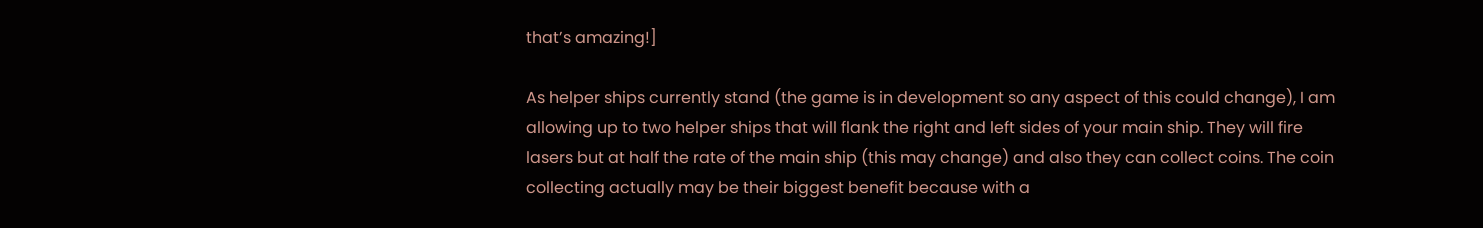that’s amazing!]

As helper ships currently stand (the game is in development so any aspect of this could change), I am allowing up to two helper ships that will flank the right and left sides of your main ship. They will fire lasers but at half the rate of the main ship (this may change) and also they can collect coins. The coin collecting actually may be their biggest benefit because with a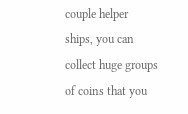couple helper ships, you can collect huge groups of coins that you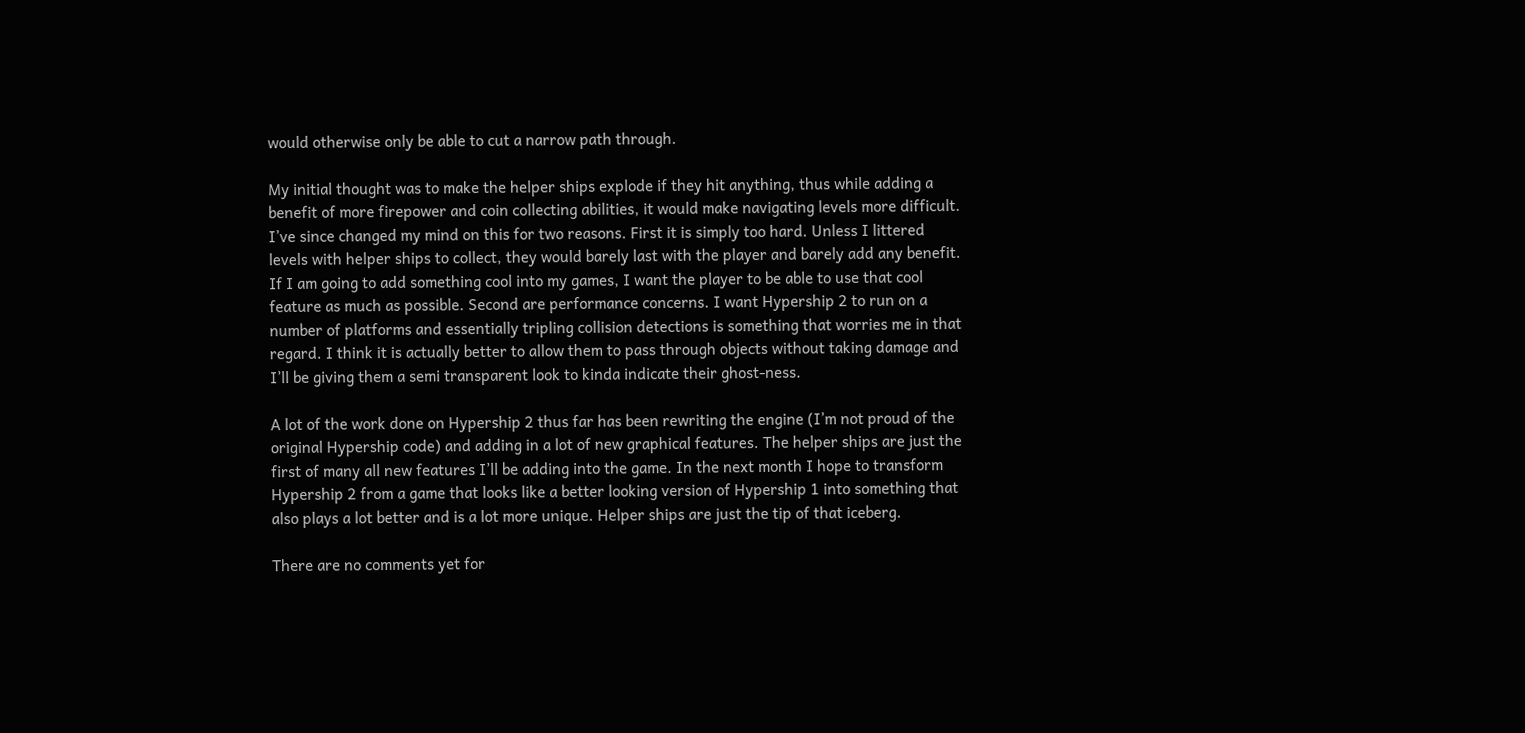would otherwise only be able to cut a narrow path through.

My initial thought was to make the helper ships explode if they hit anything, thus while adding a benefit of more firepower and coin collecting abilities, it would make navigating levels more difficult. I’ve since changed my mind on this for two reasons. First it is simply too hard. Unless I littered levels with helper ships to collect, they would barely last with the player and barely add any benefit. If I am going to add something cool into my games, I want the player to be able to use that cool feature as much as possible. Second are performance concerns. I want Hypership 2 to run on a number of platforms and essentially tripling collision detections is something that worries me in that regard. I think it is actually better to allow them to pass through objects without taking damage and I’ll be giving them a semi transparent look to kinda indicate their ghost-ness.

A lot of the work done on Hypership 2 thus far has been rewriting the engine (I’m not proud of the original Hypership code) and adding in a lot of new graphical features. The helper ships are just the first of many all new features I’ll be adding into the game. In the next month I hope to transform Hypership 2 from a game that looks like a better looking version of Hypership 1 into something that also plays a lot better and is a lot more unique. Helper ships are just the tip of that iceberg.

There are no comments yet for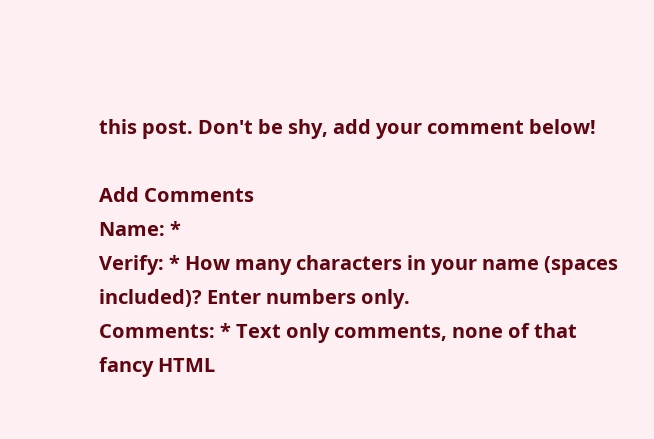this post. Don't be shy, add your comment below!

Add Comments
Name: *
Verify: * How many characters in your name (spaces included)? Enter numbers only.
Comments: * Text only comments, none of that fancy HTML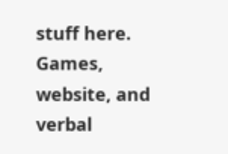stuff here.
Games, website, and verbal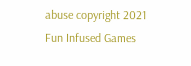abuse copyright 2021 Fun Infused Games